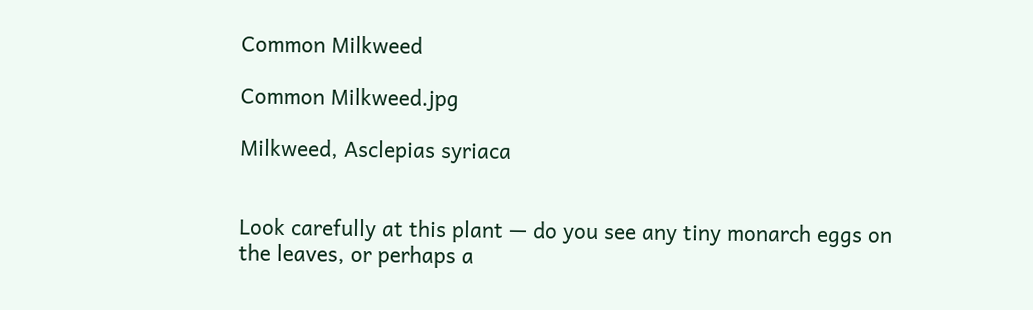Common Milkweed

Common Milkweed.jpg

Milkweed, Asclepias syriaca


Look carefully at this plant — do you see any tiny monarch eggs on the leaves, or perhaps a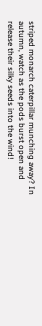striped monarch caterpillar munching away? In autumn, watch as the pods burst open and release their silky seeds into the wind!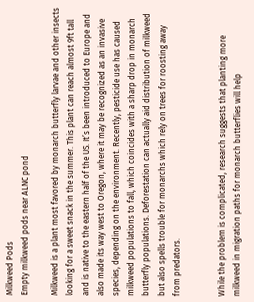Milkweed Pods
Empty milkweed pods near ALNC pond

Milkweed is a plant most favored by monarch butterfly larvae and other insects looking for a sweet snack in the summer. This plant can reach almost 9ft tall and is native to the eastern half of the US. It’s been introduced to Europe and also made its way west to Oregon, where it may be recognized as an invasive species, depending on the environment. Recently, pesticide use has caused milkweed populations to fall, which coincides with a sharp drop in monarch butterfly populations. Deforestation can actually aid distribution of milkweed but also spells trouble for monarchs which rely on trees for roosting away from predators.


While the problem is complicated, research suggests that planting more milkweed in migration paths for monarch butterflies will help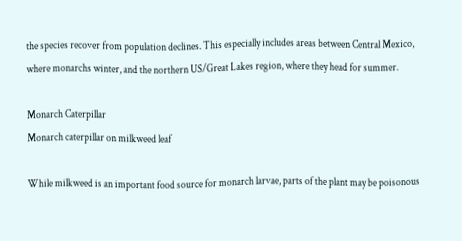the species recover from population declines. This especially includes areas between Central Mexico, where monarchs winter, and the northern US/Great Lakes region, where they head for summer.

Monarch Caterpillar
Monarch caterpillar on milkweed leaf

While milkweed is an important food source for monarch larvae, parts of the plant may be poisonous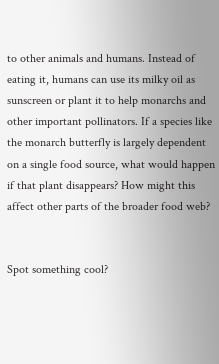to other animals and humans. Instead of eating it, humans can use its milky oil as sunscreen or plant it to help monarchs and other important pollinators. If a species like the monarch butterfly is largely dependent on a single food source, what would happen if that plant disappears? How might this affect other parts of the broader food web?


Spot something cool?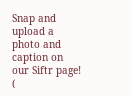Snap and upload a photo and caption on our Siftr page!  (